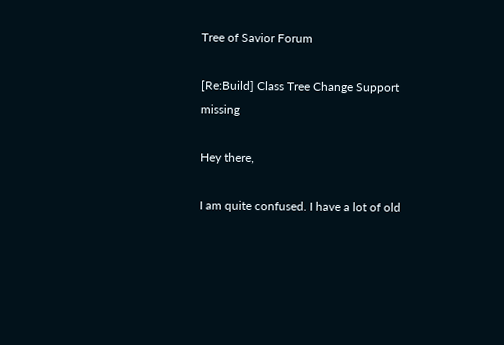Tree of Savior Forum

[Re:Build] Class Tree Change Support missing

Hey there,

I am quite confused. I have a lot of old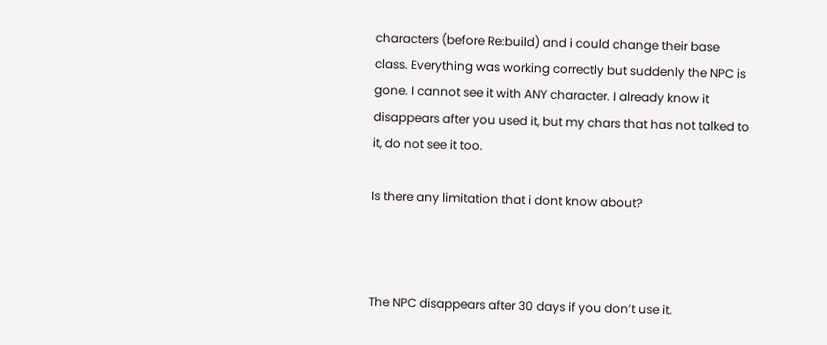characters (before Re:build) and i could change their base class. Everything was working correctly but suddenly the NPC is gone. I cannot see it with ANY character. I already know it disappears after you used it, but my chars that has not talked to it, do not see it too.

Is there any limitation that i dont know about?



The NPC disappears after 30 days if you don’t use it.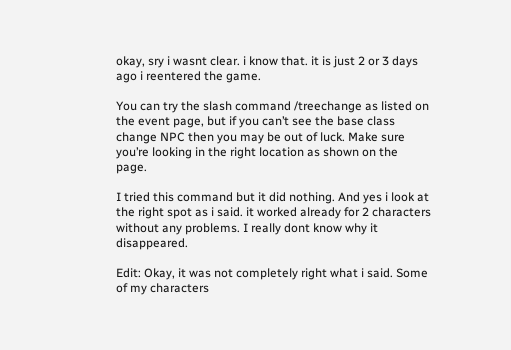okay, sry i wasnt clear. i know that. it is just 2 or 3 days ago i reentered the game.

You can try the slash command /treechange as listed on the event page, but if you can’t see the base class change NPC then you may be out of luck. Make sure you’re looking in the right location as shown on the page.

I tried this command but it did nothing. And yes i look at the right spot as i said. it worked already for 2 characters without any problems. I really dont know why it disappeared.

Edit: Okay, it was not completely right what i said. Some of my characters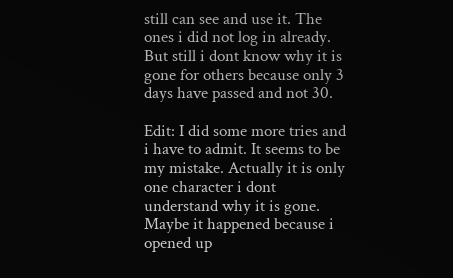still can see and use it. The ones i did not log in already. But still i dont know why it is gone for others because only 3 days have passed and not 30.

Edit: I did some more tries and i have to admit. It seems to be my mistake. Actually it is only one character i dont understand why it is gone. Maybe it happened because i opened up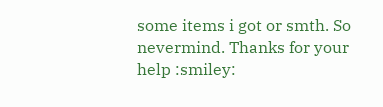some items i got or smth. So nevermind. Thanks for your help :smiley: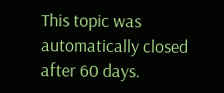This topic was automatically closed after 60 days.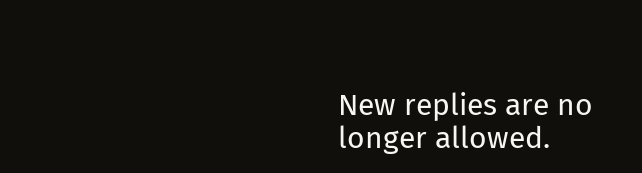New replies are no longer allowed.